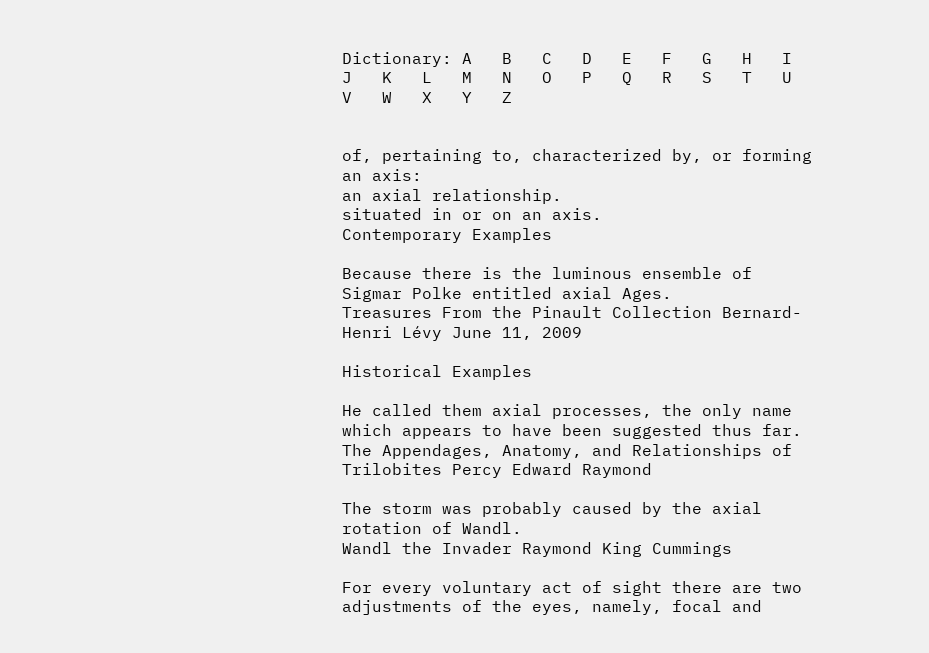Dictionary: A   B   C   D   E   F   G   H   I   J   K   L   M   N   O   P   Q   R   S   T   U   V   W   X   Y   Z


of, pertaining to, characterized by, or forming an axis:
an axial relationship.
situated in or on an axis.
Contemporary Examples

Because there is the luminous ensemble of Sigmar Polke entitled axial Ages.
Treasures From the Pinault Collection Bernard-Henri Lévy June 11, 2009

Historical Examples

He called them axial processes, the only name which appears to have been suggested thus far.
The Appendages, Anatomy, and Relationships of Trilobites Percy Edward Raymond

The storm was probably caused by the axial rotation of Wandl.
Wandl the Invader Raymond King Cummings

For every voluntary act of sight there are two adjustments of the eyes, namely, focal and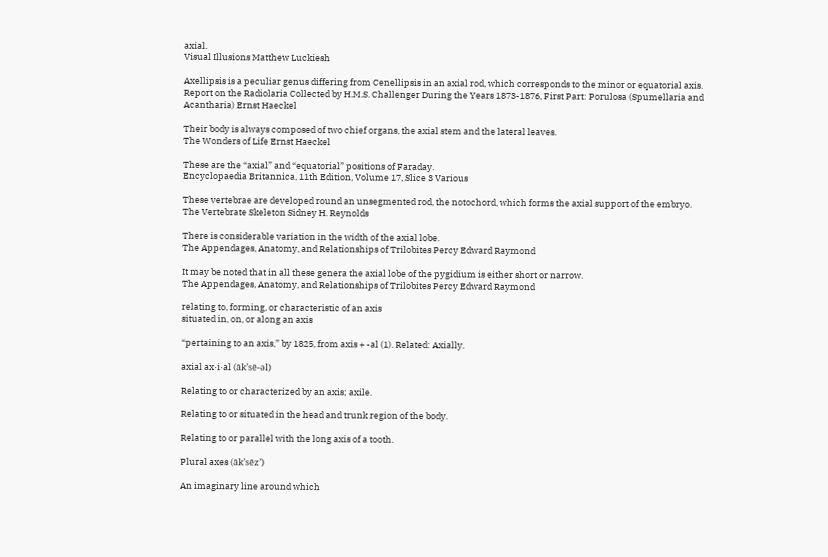axial.
Visual Illusions Matthew Luckiesh

Axellipsis is a peculiar genus differing from Cenellipsis in an axial rod, which corresponds to the minor or equatorial axis.
Report on the Radiolaria Collected by H.M.S. Challenger During the Years 1873-1876, First Part: Porulosa (Spumellaria and Acantharia) Ernst Haeckel

Their body is always composed of two chief organs, the axial stem and the lateral leaves.
The Wonders of Life Ernst Haeckel

These are the “axial” and “equatorial” positions of Faraday.
Encyclopaedia Britannica, 11th Edition, Volume 17, Slice 3 Various

These vertebrae are developed round an unsegmented rod, the notochord, which forms the axial support of the embryo.
The Vertebrate Skeleton Sidney H. Reynolds

There is considerable variation in the width of the axial lobe.
The Appendages, Anatomy, and Relationships of Trilobites Percy Edward Raymond

It may be noted that in all these genera the axial lobe of the pygidium is either short or narrow.
The Appendages, Anatomy, and Relationships of Trilobites Percy Edward Raymond

relating to, forming, or characteristic of an axis
situated in, on, or along an axis

“pertaining to an axis,” by 1825, from axis + -al (1). Related: Axially.

axial ax·i·al (āk’sē-əl)

Relating to or characterized by an axis; axile.

Relating to or situated in the head and trunk region of the body.

Relating to or parallel with the long axis of a tooth.

Plural axes (āk’sēz’)

An imaginary line around which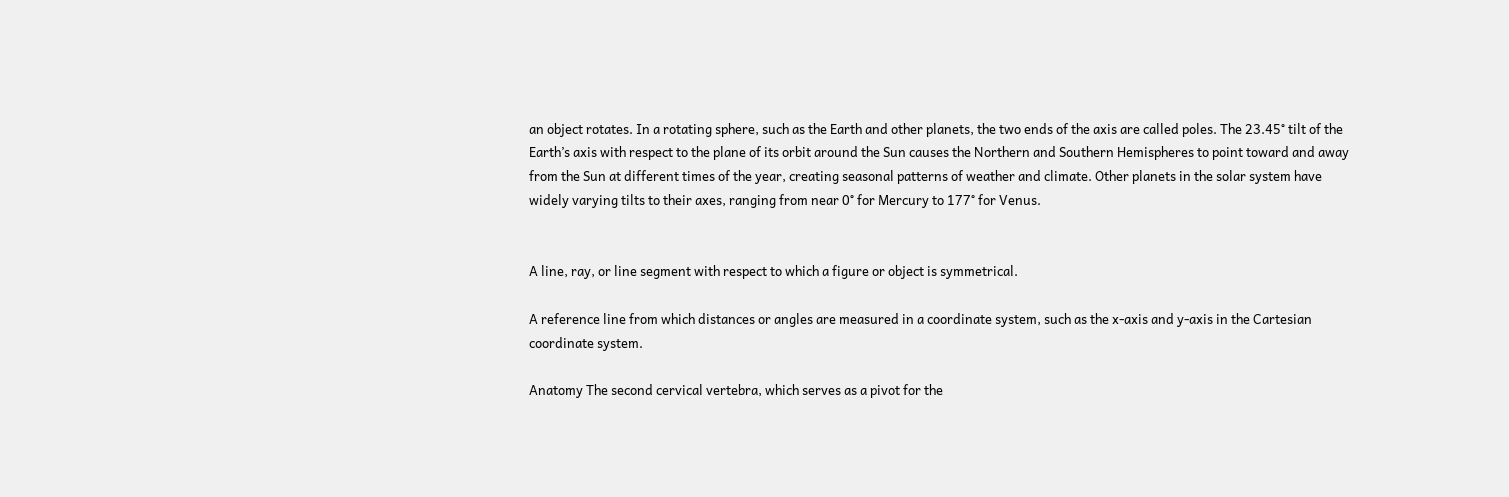an object rotates. In a rotating sphere, such as the Earth and other planets, the two ends of the axis are called poles. The 23.45° tilt of the Earth’s axis with respect to the plane of its orbit around the Sun causes the Northern and Southern Hemispheres to point toward and away from the Sun at different times of the year, creating seasonal patterns of weather and climate. Other planets in the solar system have widely varying tilts to their axes, ranging from near 0° for Mercury to 177° for Venus.


A line, ray, or line segment with respect to which a figure or object is symmetrical.

A reference line from which distances or angles are measured in a coordinate system, such as the x-axis and y-axis in the Cartesian coordinate system.

Anatomy The second cervical vertebra, which serves as a pivot for the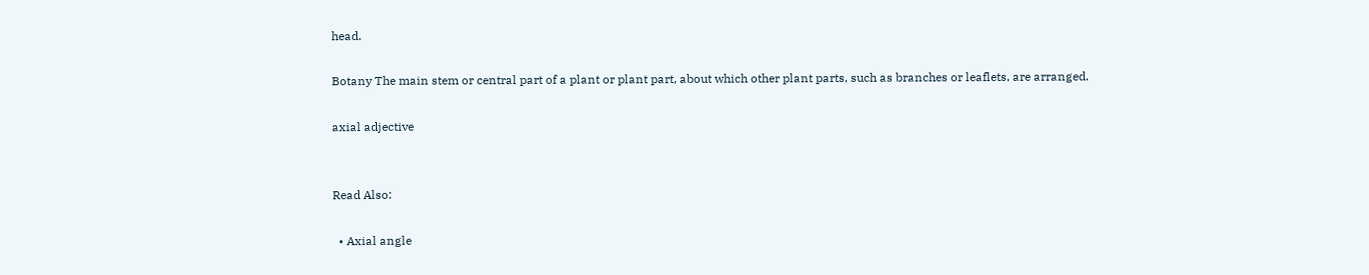head.

Botany The main stem or central part of a plant or plant part, about which other plant parts, such as branches or leaflets, are arranged.

axial adjective


Read Also:

  • Axial angle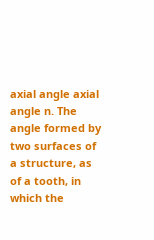axial angle axial angle n. The angle formed by two surfaces of a structure, as of a tooth, in which the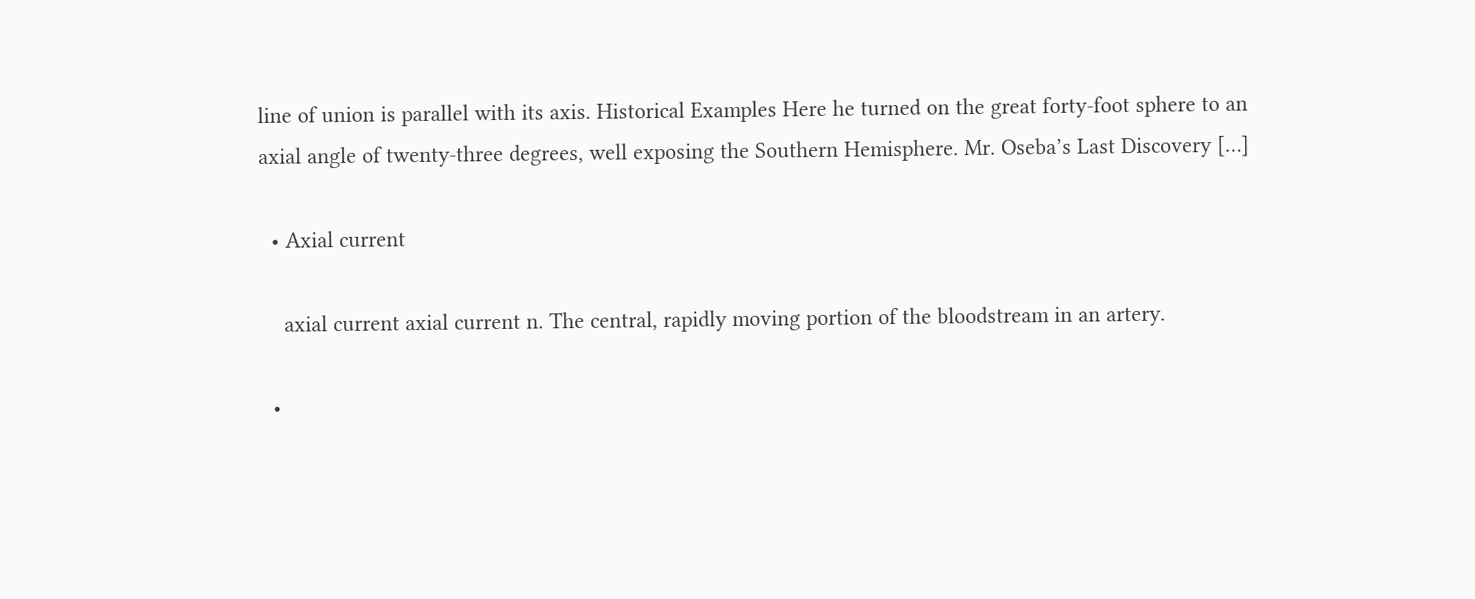line of union is parallel with its axis. Historical Examples Here he turned on the great forty-foot sphere to an axial angle of twenty-three degrees, well exposing the Southern Hemisphere. Mr. Oseba’s Last Discovery […]

  • Axial current

    axial current axial current n. The central, rapidly moving portion of the bloodstream in an artery.

  •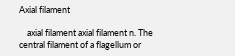Axial filament

    axial filament axial filament n. The central filament of a flagellum or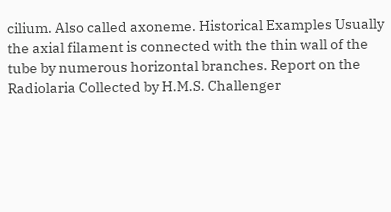cilium. Also called axoneme. Historical Examples Usually the axial filament is connected with the thin wall of the tube by numerous horizontal branches. Report on the Radiolaria Collected by H.M.S. Challenger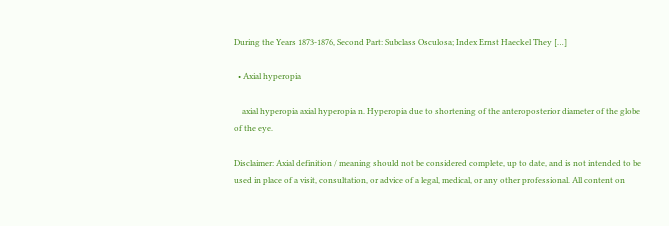During the Years 1873-1876, Second Part: Subclass Osculosa; Index Ernst Haeckel They […]

  • Axial hyperopia

    axial hyperopia axial hyperopia n. Hyperopia due to shortening of the anteroposterior diameter of the globe of the eye.

Disclaimer: Axial definition / meaning should not be considered complete, up to date, and is not intended to be used in place of a visit, consultation, or advice of a legal, medical, or any other professional. All content on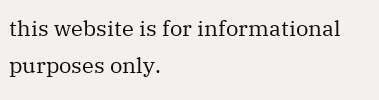this website is for informational purposes only.